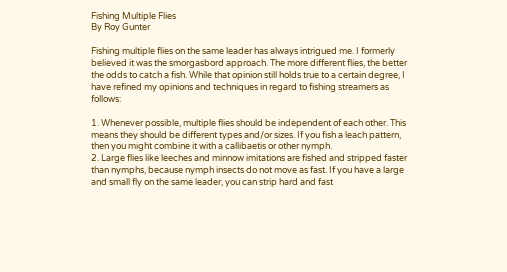Fishing Multiple Flies
By Roy Gunter

Fishing multiple flies on the same leader has always intrigued me. I formerly believed it was the smorgasbord approach. The more different flies, the better the odds to catch a fish. While that opinion still holds true to a certain degree, I have refined my opinions and techniques in regard to fishing streamers as follows:

1. Whenever possible, multiple flies should be independent of each other. This means they should be different types and/or sizes. If you fish a leach pattern, then you might combine it with a callibaetis or other nymph.
2. Large flies like leeches and minnow imitations are fished and stripped faster than nymphs, because nymph insects do not move as fast. If you have a large and small fly on the same leader, you can strip hard and fast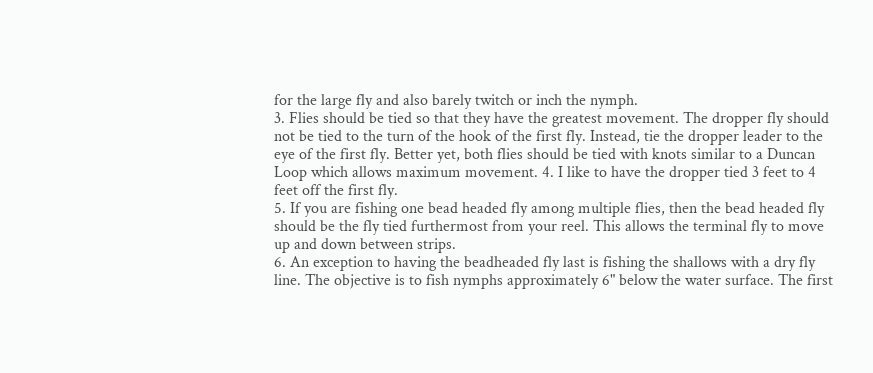for the large fly and also barely twitch or inch the nymph.
3. Flies should be tied so that they have the greatest movement. The dropper fly should not be tied to the turn of the hook of the first fly. Instead, tie the dropper leader to the eye of the first fly. Better yet, both flies should be tied with knots similar to a Duncan Loop which allows maximum movement. 4. I like to have the dropper tied 3 feet to 4 feet off the first fly.
5. If you are fishing one bead headed fly among multiple flies, then the bead headed fly should be the fly tied furthermost from your reel. This allows the terminal fly to move up and down between strips.
6. An exception to having the beadheaded fly last is fishing the shallows with a dry fly line. The objective is to fish nymphs approximately 6" below the water surface. The first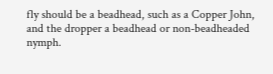fly should be a beadhead, such as a Copper John, and the dropper a beadhead or non-beadheaded nymph.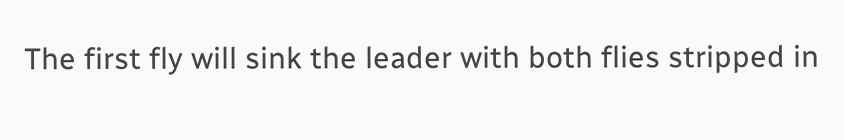The first fly will sink the leader with both flies stripped in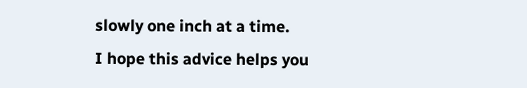slowly one inch at a time.
I hope this advice helps you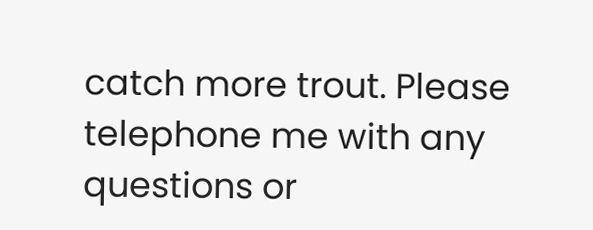catch more trout. Please telephone me with any questions or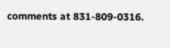comments at 831-809-0316.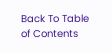Back To Table of Contents